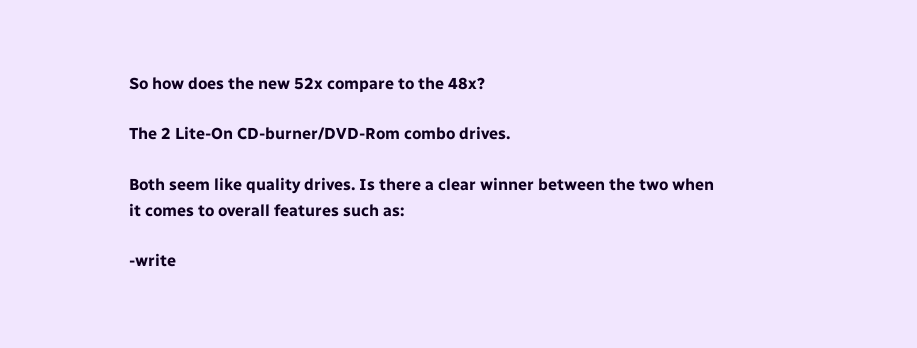So how does the new 52x compare to the 48x?

The 2 Lite-On CD-burner/DVD-Rom combo drives.

Both seem like quality drives. Is there a clear winner between the two when it comes to overall features such as:

-write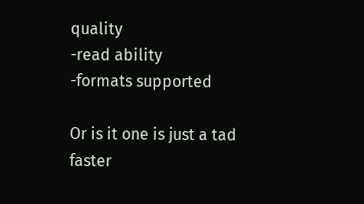quality
-read ability
-formats supported

Or is it one is just a tad faster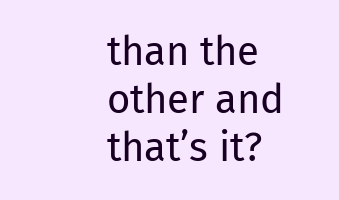than the other and that’s it?